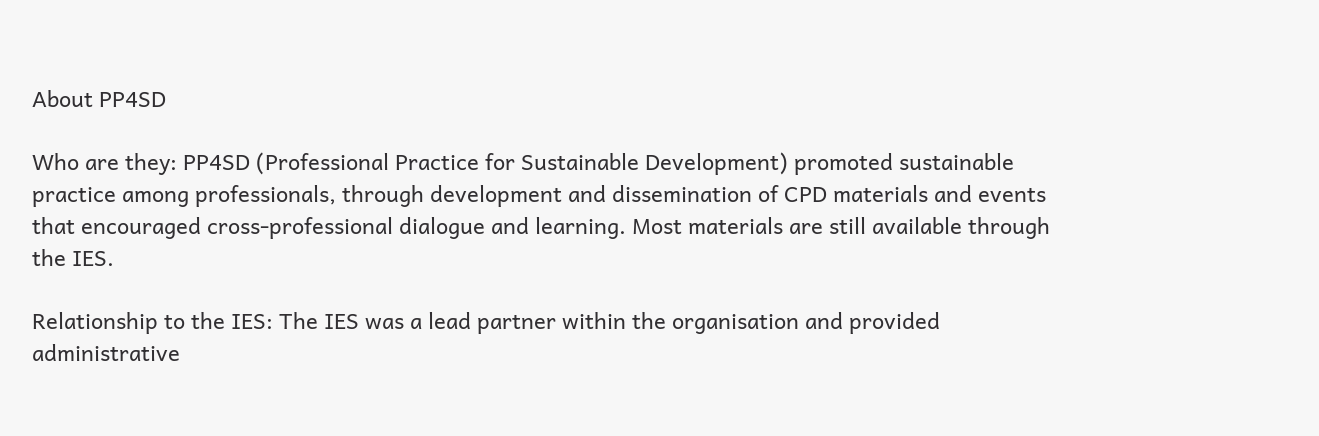About PP4SD

Who are they: PP4SD (Professional Practice for Sustainable Development) promoted sustainable practice among professionals, through development and dissemination of CPD materials and events that encouraged cross-professional dialogue and learning. Most materials are still available through the IES.

Relationship to the IES: The IES was a lead partner within the organisation and provided administrative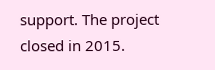support. The project closed in 2015.